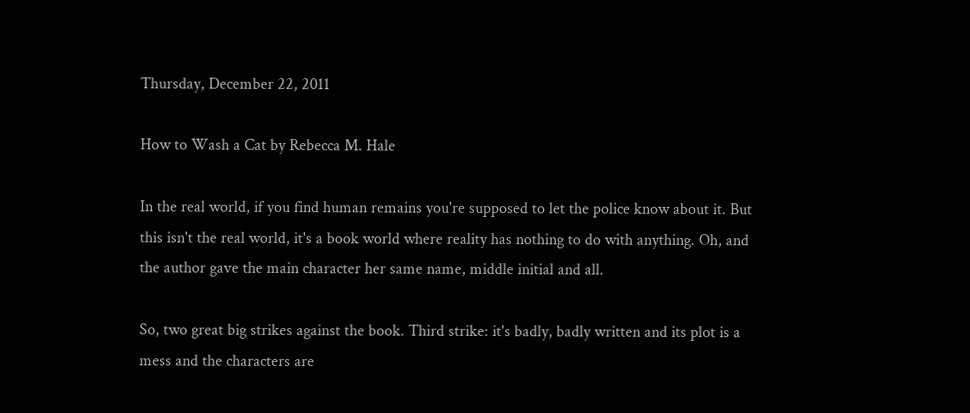Thursday, December 22, 2011

How to Wash a Cat by Rebecca M. Hale

In the real world, if you find human remains you're supposed to let the police know about it. But this isn't the real world, it's a book world where reality has nothing to do with anything. Oh, and the author gave the main character her same name, middle initial and all.

So, two great big strikes against the book. Third strike: it's badly, badly written and its plot is a mess and the characters are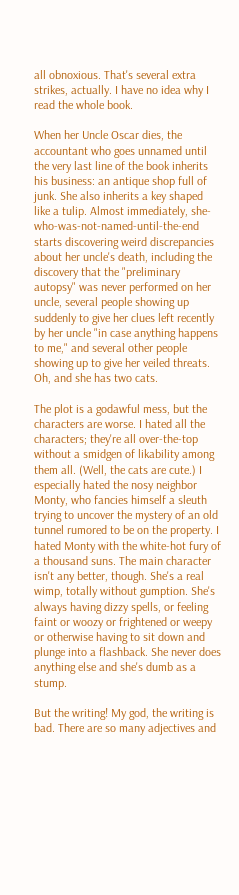all obnoxious. That's several extra strikes, actually. I have no idea why I read the whole book.

When her Uncle Oscar dies, the accountant who goes unnamed until the very last line of the book inherits his business: an antique shop full of junk. She also inherits a key shaped like a tulip. Almost immediately, she-who-was-not-named-until-the-end starts discovering weird discrepancies about her uncle's death, including the discovery that the "preliminary autopsy" was never performed on her uncle, several people showing up suddenly to give her clues left recently by her uncle "in case anything happens to me," and several other people showing up to give her veiled threats. Oh, and she has two cats.

The plot is a godawful mess, but the characters are worse. I hated all the characters; they're all over-the-top without a smidgen of likability among them all. (Well, the cats are cute.) I especially hated the nosy neighbor Monty, who fancies himself a sleuth trying to uncover the mystery of an old tunnel rumored to be on the property. I hated Monty with the white-hot fury of a thousand suns. The main character isn't any better, though. She's a real wimp, totally without gumption. She's always having dizzy spells, or feeling faint or woozy or frightened or weepy or otherwise having to sit down and plunge into a flashback. She never does anything else and she's dumb as a stump.

But the writing! My god, the writing is bad. There are so many adjectives and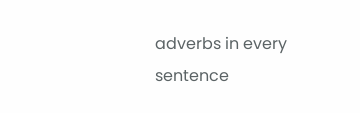adverbs in every sentence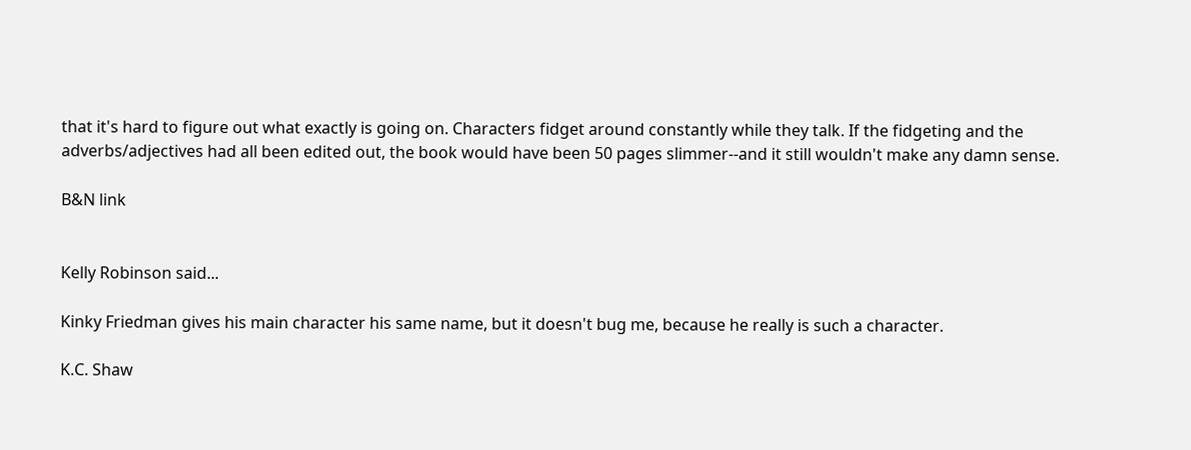that it's hard to figure out what exactly is going on. Characters fidget around constantly while they talk. If the fidgeting and the adverbs/adjectives had all been edited out, the book would have been 50 pages slimmer--and it still wouldn't make any damn sense.

B&N link


Kelly Robinson said...

Kinky Friedman gives his main character his same name, but it doesn't bug me, because he really is such a character.

K.C. Shaw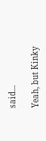said...

Yeah, but Kinky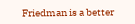Friedman is a better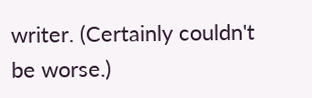writer. (Certainly couldn't be worse.)